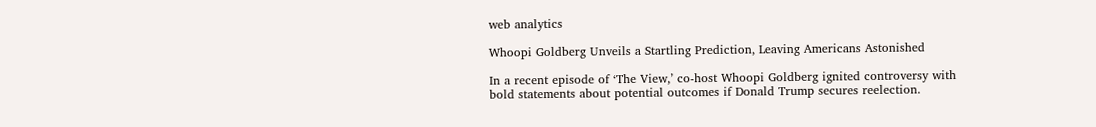web analytics

Whoopi Goldberg Unveils a Startling Prediction, Leaving Americans Astonished

In a recent episode of ‘The View,’ co-host Whoopi Goldberg ignited controversy with bold statements about potential outcomes if Donald Trump secures reelection.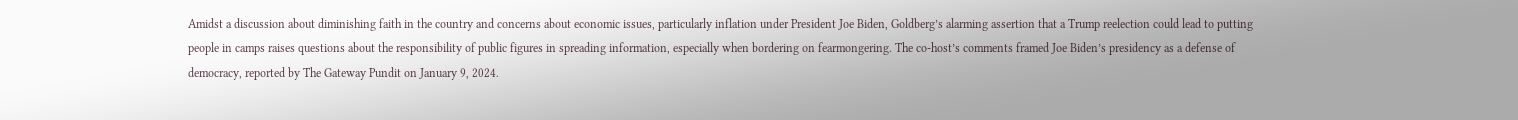Amidst a discussion about diminishing faith in the country and concerns about economic issues, particularly inflation under President Joe Biden, Goldberg’s alarming assertion that a Trump reelection could lead to putting people in camps raises questions about the responsibility of public figures in spreading information, especially when bordering on fearmongering. The co-host’s comments framed Joe Biden’s presidency as a defense of democracy, reported by The Gateway Pundit on January 9, 2024.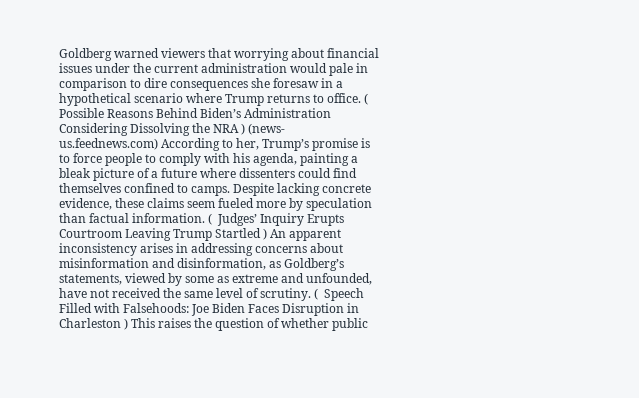Goldberg warned viewers that worrying about financial issues under the current administration would pale in comparison to dire consequences she foresaw in a hypothetical scenario where Trump returns to office. (  Possible Reasons Behind Biden’s Administration Considering Dissolving the NRA ) (news-us.feednews.com) According to her, Trump’s promise is to force people to comply with his agenda, painting a bleak picture of a future where dissenters could find themselves confined to camps. Despite lacking concrete evidence, these claims seem fueled more by speculation than factual information. (  Judges’ Inquiry Erupts Courtroom Leaving Trump Startled ) An apparent inconsistency arises in addressing concerns about misinformation and disinformation, as Goldberg’s statements, viewed by some as extreme and unfounded, have not received the same level of scrutiny. (  Speech Filled with Falsehoods: Joe Biden Faces Disruption in Charleston ) This raises the question of whether public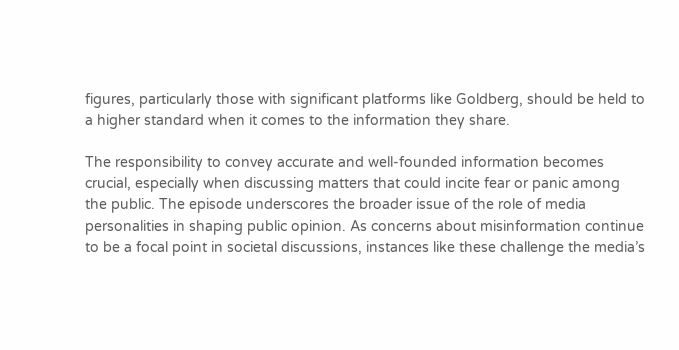figures, particularly those with significant platforms like Goldberg, should be held to a higher standard when it comes to the information they share.

The responsibility to convey accurate and well-founded information becomes crucial, especially when discussing matters that could incite fear or panic among the public. The episode underscores the broader issue of the role of media personalities in shaping public opinion. As concerns about misinformation continue to be a focal point in societal discussions, instances like these challenge the media’s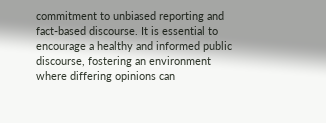commitment to unbiased reporting and fact-based discourse. It is essential to encourage a healthy and informed public discourse, fostering an environment where differing opinions can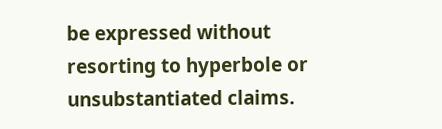be expressed without resorting to hyperbole or unsubstantiated claims.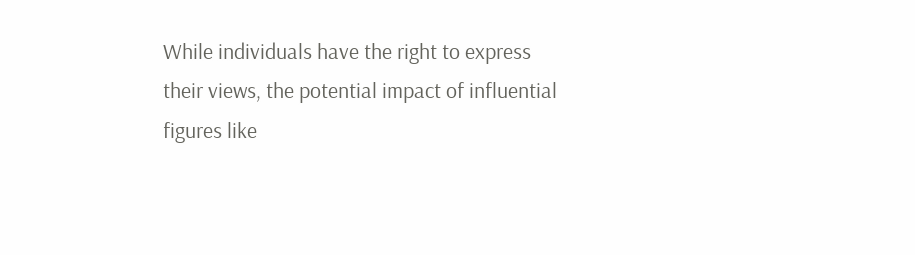While individuals have the right to express their views, the potential impact of influential figures like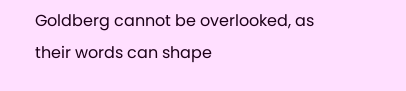Goldberg cannot be overlooked, as their words can shape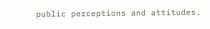public perceptions and attitudes.